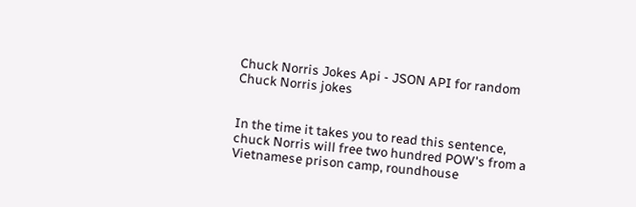Chuck Norris Jokes Api - JSON API for random Chuck Norris jokes


In the time it takes you to read this sentence, chuck Norris will free two hundred POW's from a Vietnamese prison camp, roundhouse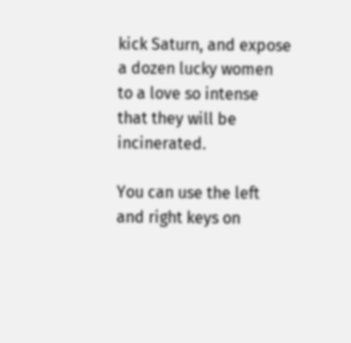kick Saturn, and expose a dozen lucky women to a love so intense that they will be incinerated.

You can use the left and right keys on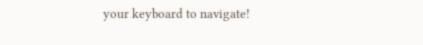your keyboard to navigate!